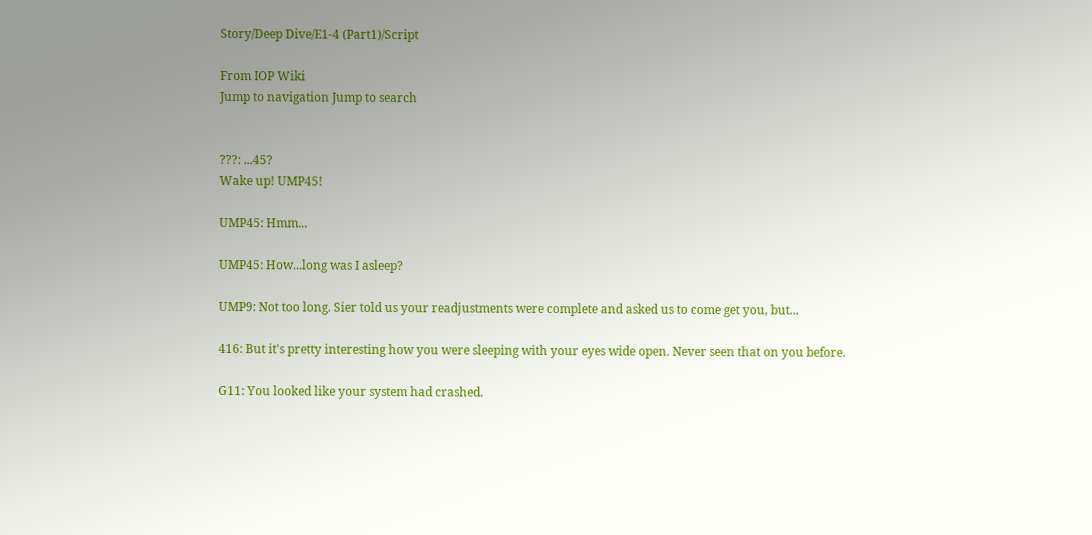Story/Deep Dive/E1-4 (Part1)/Script

From IOP Wiki
Jump to navigation Jump to search


???: ...45?
Wake up! UMP45!

UMP45: Hmm...

UMP45: How...long was I asleep?

UMP9: Not too long. Sier told us your readjustments were complete and asked us to come get you, but...

416: But it's pretty interesting how you were sleeping with your eyes wide open. Never seen that on you before.

G11: You looked like your system had crashed.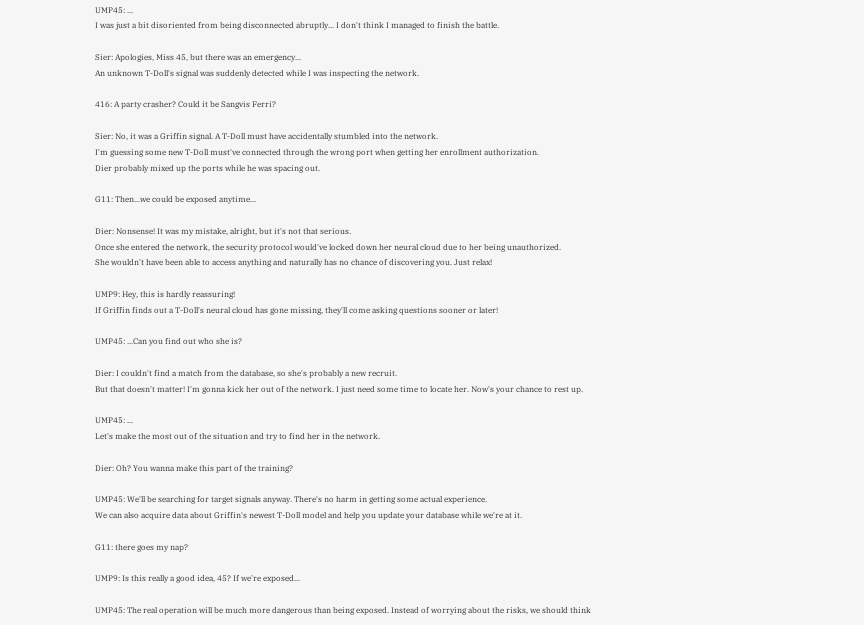UMP45: ...
I was just a bit disoriented from being disconnected abruptly... I don't think I managed to finish the battle.

Sier: Apologies, Miss 45, but there was an emergency...
An unknown T-Doll's signal was suddenly detected while I was inspecting the network.

416: A party crasher? Could it be Sangvis Ferri?

Sier: No, it was a Griffin signal. A T-Doll must have accidentally stumbled into the network.
I'm guessing some new T-Doll must've connected through the wrong port when getting her enrollment authorization.
Dier probably mixed up the ports while he was spacing out.

G11: Then...we could be exposed anytime...

Dier: Nonsense! It was my mistake, alright, but it's not that serious.
Once she entered the network, the security protocol would've locked down her neural cloud due to her being unauthorized.
She wouldn't have been able to access anything and naturally has no chance of discovering you. Just relax!

UMP9: Hey, this is hardly reassuring!
If Griffin finds out a T-Doll's neural cloud has gone missing, they'll come asking questions sooner or later!

UMP45: ...Can you find out who she is?

Dier: I couldn't find a match from the database, so she's probably a new recruit.
But that doesn't matter! I'm gonna kick her out of the network. I just need some time to locate her. Now's your chance to rest up.

UMP45: ...
Let's make the most out of the situation and try to find her in the network.

Dier: Oh? You wanna make this part of the training?

UMP45: We'll be searching for target signals anyway. There's no harm in getting some actual experience.
We can also acquire data about Griffin's newest T-Doll model and help you update your database while we're at it.

G11: there goes my nap?

UMP9: Is this really a good idea, 45? If we're exposed...

UMP45: The real operation will be much more dangerous than being exposed. Instead of worrying about the risks, we should think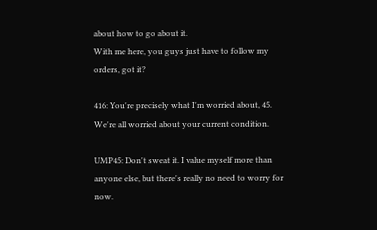about how to go about it.
With me here, you guys just have to follow my orders, got it?

416: You're precisely what I'm worried about, 45. We're all worried about your current condition.

UMP45: Don't sweat it. I value myself more than anyone else, but there's really no need to worry for now.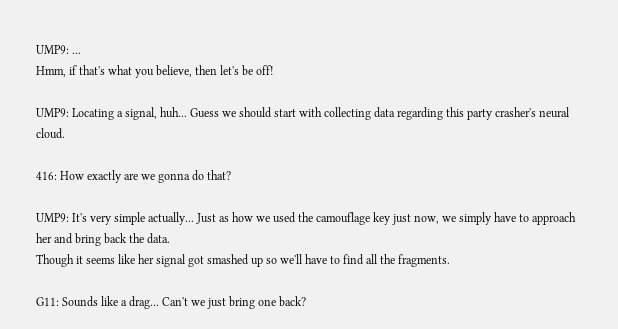UMP9: ...
Hmm, if that's what you believe, then let's be off!

UMP9: Locating a signal, huh... Guess we should start with collecting data regarding this party crasher's neural cloud.

416: How exactly are we gonna do that?

UMP9: It's very simple actually... Just as how we used the camouflage key just now, we simply have to approach her and bring back the data.
Though it seems like her signal got smashed up so we'll have to find all the fragments.

G11: Sounds like a drag... Can't we just bring one back?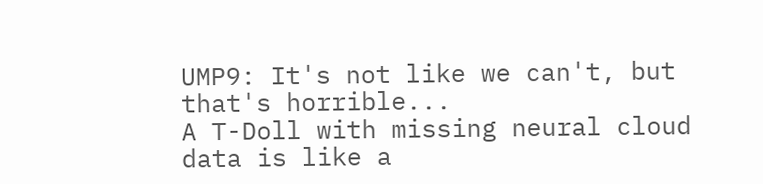UMP9: It's not like we can't, but that's horrible...
A T-Doll with missing neural cloud data is like a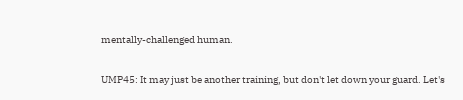mentally-challenged human.

UMP45: It may just be another training, but don't let down your guard. Let's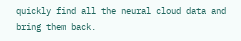quickly find all the neural cloud data and bring them back.